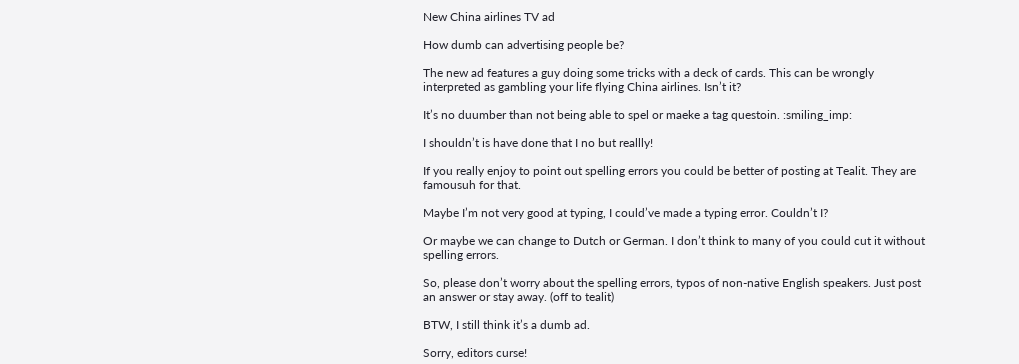New China airlines TV ad

How dumb can advertising people be?

The new ad features a guy doing some tricks with a deck of cards. This can be wrongly interpreted as gambling your life flying China airlines. Isn’t it?

It’s no duumber than not being able to spel or maeke a tag questoin. :smiling_imp:

I shouldn’t is have done that I no but reallly!

If you really enjoy to point out spelling errors you could be better of posting at Tealit. They are famousuh for that.

Maybe I’m not very good at typing, I could’ve made a typing error. Couldn’t I?

Or maybe we can change to Dutch or German. I don’t think to many of you could cut it without spelling errors.

So, please don’t worry about the spelling errors, typos of non-native English speakers. Just post an answer or stay away. (off to tealit)

BTW, I still think it’s a dumb ad.

Sorry, editors curse!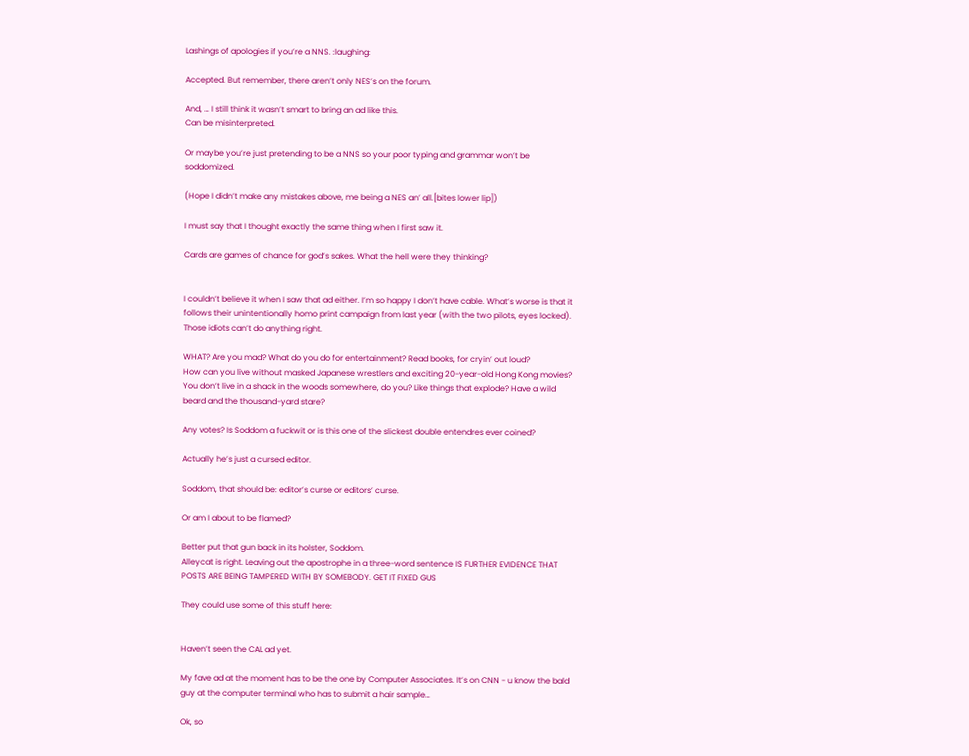Lashings of apologies if you’re a NNS. :laughing:

Accepted. But remember, there aren’t only NES’s on the forum.

And, … I still think it wasn’t smart to bring an ad like this.
Can be misinterpreted.

Or maybe you’re just pretending to be a NNS so your poor typing and grammar won’t be soddomized.

(Hope I didn’t make any mistakes above, me being a NES an’ all.[bites lower lip])

I must say that I thought exactly the same thing when I first saw it.

Cards are games of chance for god’s sakes. What the hell were they thinking?


I couldn’t believe it when I saw that ad either. I’m so happy I don’t have cable. What’s worse is that it follows their unintentionally homo print campaign from last year (with the two pilots, eyes locked). Those idiots can’t do anything right.

WHAT? Are you mad? What do you do for entertainment? Read books, for cryin’ out loud?
How can you live without masked Japanese wrestlers and exciting 20-year-old Hong Kong movies?
You don’t live in a shack in the woods somewhere, do you? Like things that explode? Have a wild beard and the thousand-yard stare?

Any votes? Is Soddom a fuckwit or is this one of the slickest double entendres ever coined?

Actually he’s just a cursed editor.

Soddom, that should be: editor’s curse or editors’ curse.

Or am I about to be flamed?

Better put that gun back in its holster, Soddom.
Alleycat is right. Leaving out the apostrophe in a three-word sentence IS FURTHER EVIDENCE THAT POSTS ARE BEING TAMPERED WITH BY SOMEBODY. GET IT FIXED GUS

They could use some of this stuff here:


Haven’t seen the CAL ad yet.

My fave ad at the moment has to be the one by Computer Associates. It’s on CNN - u know the bald guy at the computer terminal who has to submit a hair sample…

Ok, so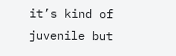it’s kind of juvenile but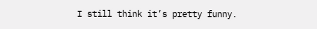I still think it’s pretty funny.